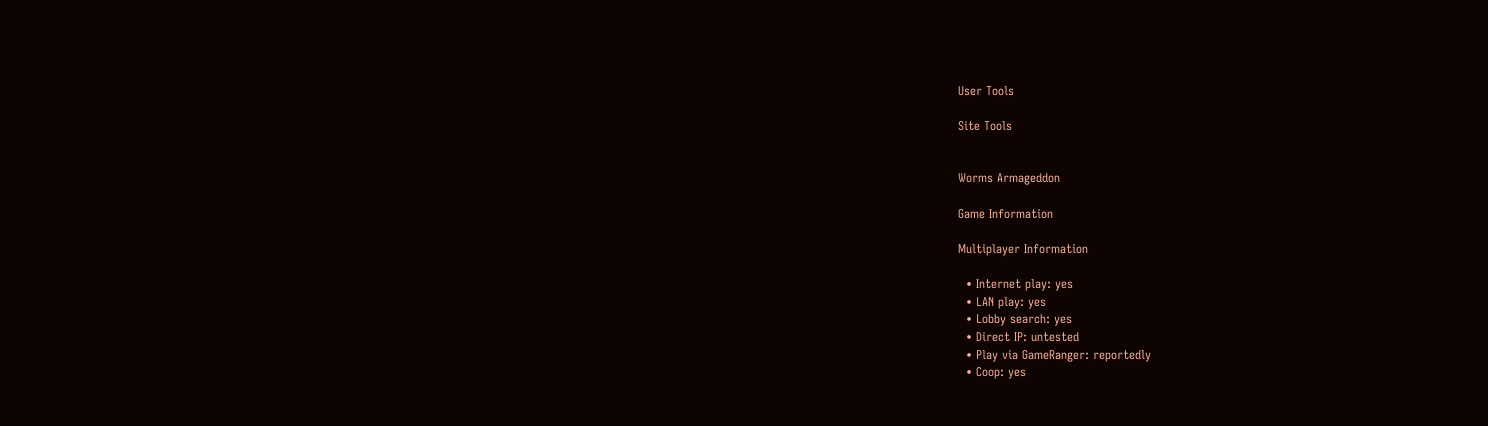User Tools

Site Tools


Worms Armageddon

Game Information

Multiplayer Information

  • Internet play: yes
  • LAN play: yes
  • Lobby search: yes
  • Direct IP: untested
  • Play via GameRanger: reportedly
  • Coop: yes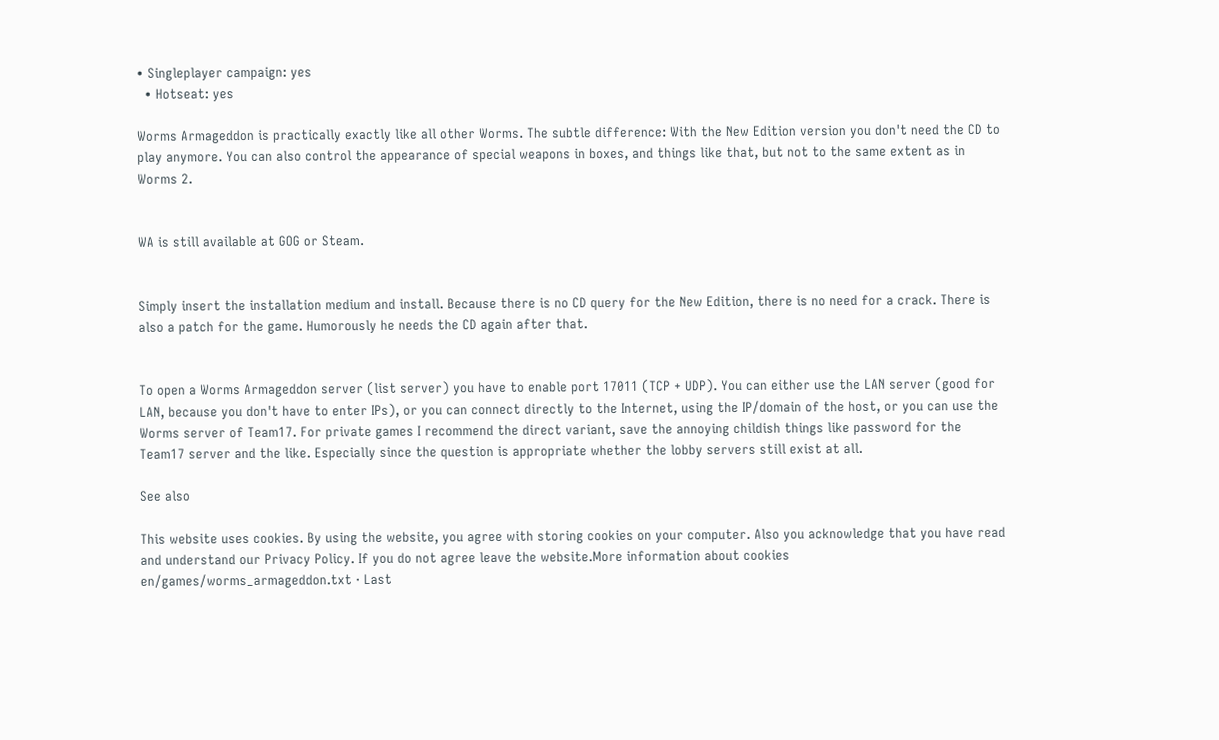• Singleplayer campaign: yes
  • Hotseat: yes

Worms Armageddon is practically exactly like all other Worms. The subtle difference: With the New Edition version you don't need the CD to play anymore. You can also control the appearance of special weapons in boxes, and things like that, but not to the same extent as in Worms 2.


WA is still available at GOG or Steam.


Simply insert the installation medium and install. Because there is no CD query for the New Edition, there is no need for a crack. There is also a patch for the game. Humorously he needs the CD again after that.


To open a Worms Armageddon server (list server) you have to enable port 17011 (TCP + UDP). You can either use the LAN server (good for LAN, because you don't have to enter IPs), or you can connect directly to the Internet, using the IP/domain of the host, or you can use the Worms server of Team17. For private games I recommend the direct variant, save the annoying childish things like password for the Team17 server and the like. Especially since the question is appropriate whether the lobby servers still exist at all.

See also

This website uses cookies. By using the website, you agree with storing cookies on your computer. Also you acknowledge that you have read and understand our Privacy Policy. If you do not agree leave the website.More information about cookies
en/games/worms_armageddon.txt · Last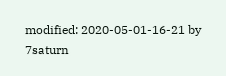modified: 2020-05-01-16-21 by 7saturn